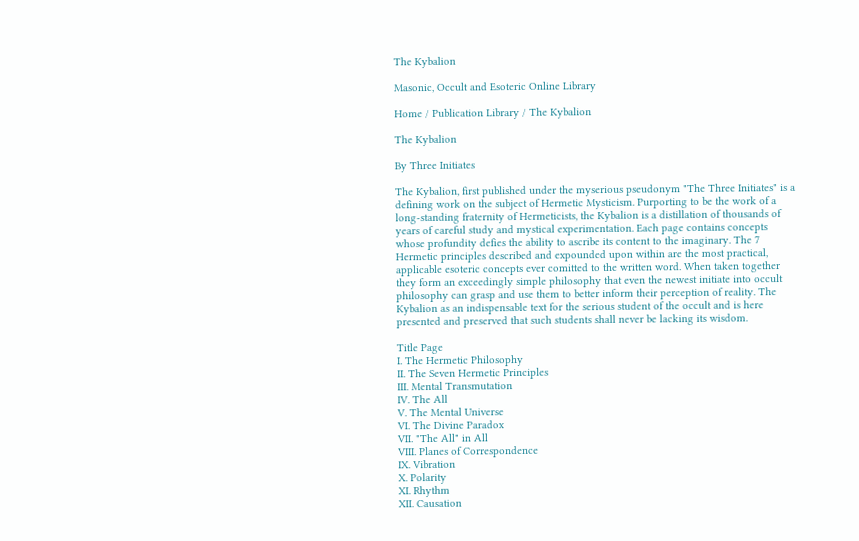The Kybalion

Masonic, Occult and Esoteric Online Library

Home / Publication Library / The Kybalion

The Kybalion

By Three Initiates

The Kybalion, first published under the myserious pseudonym "The Three Initiates" is a defining work on the subject of Hermetic Mysticism. Purporting to be the work of a long-standing fraternity of Hermeticists, the Kybalion is a distillation of thousands of years of careful study and mystical experimentation. Each page contains concepts whose profundity defies the ability to ascribe its content to the imaginary. The 7 Hermetic principles described and expounded upon within are the most practical, applicable esoteric concepts ever comitted to the written word. When taken together they form an exceedingly simple philosophy that even the newest initiate into occult philosophy can grasp and use them to better inform their perception of reality. The Kybalion as an indispensable text for the serious student of the occult and is here presented and preserved that such students shall never be lacking its wisdom.

Title Page
I. The Hermetic Philosophy
II. The Seven Hermetic Principles
III. Mental Transmutation
IV. The All
V. The Mental Universe
VI. The Divine Paradox
VII. "The All" in All
VIII. Planes of Correspondence
IX. Vibration
X. Polarity
XI. Rhythm
XII. Causation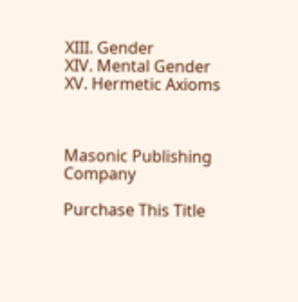XIII. Gender
XIV. Mental Gender
XV. Hermetic Axioms



Masonic Publishing Company

Purchase This Title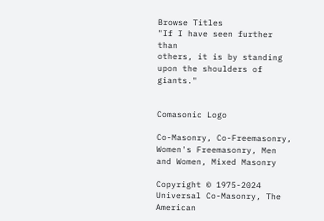Browse Titles
"If I have seen further than
others, it is by standing
upon the shoulders of giants."


Comasonic Logo

Co-Masonry, Co-Freemasonry, Women's Freemasonry, Men and Women, Mixed Masonry

Copyright © 1975-2024 Universal Co-Masonry, The American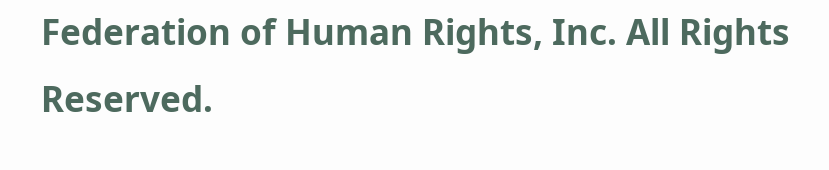Federation of Human Rights, Inc. All Rights Reserved.